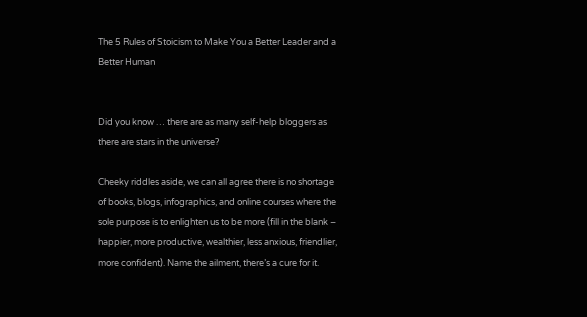The 5 Rules of Stoicism to Make You a Better Leader and a Better Human


Did you know … there are as many self-help bloggers as there are stars in the universe?

Cheeky riddles aside, we can all agree there is no shortage of books, blogs, infographics, and online courses where the sole purpose is to enlighten us to be more (fill in the blank – happier, more productive, wealthier, less anxious, friendlier, more confident). Name the ailment, there’s a cure for it.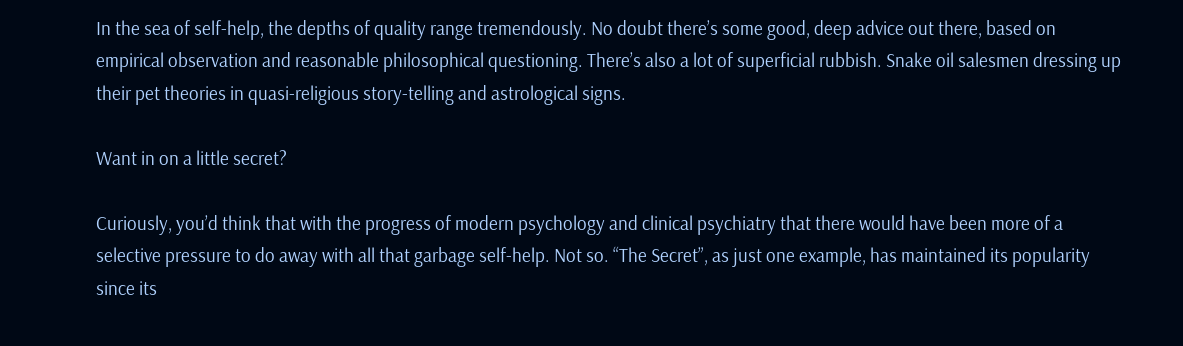In the sea of self-help, the depths of quality range tremendously. No doubt there’s some good, deep advice out there, based on empirical observation and reasonable philosophical questioning. There’s also a lot of superficial rubbish. Snake oil salesmen dressing up their pet theories in quasi-religious story-telling and astrological signs.

Want in on a little secret?

Curiously, you’d think that with the progress of modern psychology and clinical psychiatry that there would have been more of a selective pressure to do away with all that garbage self-help. Not so. “The Secret”, as just one example, has maintained its popularity since its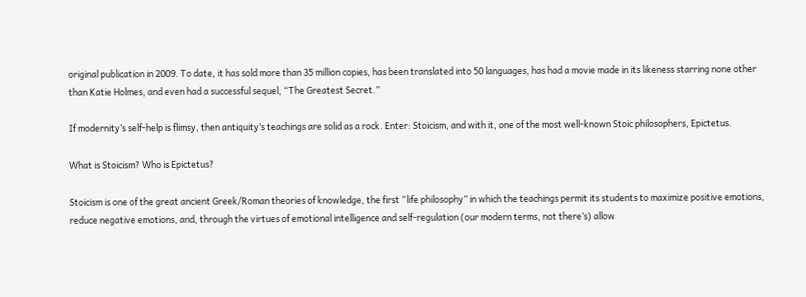original publication in 2009. To date, it has sold more than 35 million copies, has been translated into 50 languages, has had a movie made in its likeness starring none other than Katie Holmes, and even had a successful sequel, “The Greatest Secret.”

If modernity’s self-help is flimsy, then antiquity’s teachings are solid as a rock. Enter: Stoicism, and with it, one of the most well-known Stoic philosophers, Epictetus.

What is Stoicism? Who is Epictetus?

Stoicism is one of the great ancient Greek/Roman theories of knowledge, the first “life philosophy” in which the teachings permit its students to maximize positive emotions, reduce negative emotions, and, through the virtues of emotional intelligence and self-regulation (our modern terms, not there’s) allow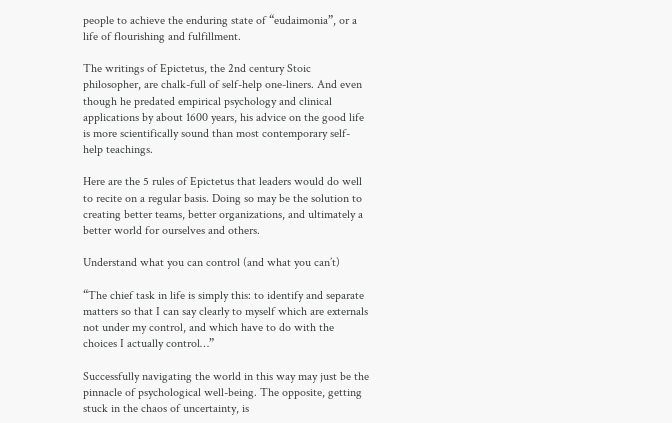people to achieve the enduring state of “eudaimonia”, or a life of flourishing and fulfillment.

The writings of Epictetus, the 2nd century Stoic philosopher, are chalk-full of self-help one-liners. And even though he predated empirical psychology and clinical applications by about 1600 years, his advice on the good life is more scientifically sound than most contemporary self-help teachings.

Here are the 5 rules of Epictetus that leaders would do well to recite on a regular basis. Doing so may be the solution to creating better teams, better organizations, and ultimately a better world for ourselves and others.

Understand what you can control (and what you can’t)

“The chief task in life is simply this: to identify and separate matters so that I can say clearly to myself which are externals not under my control, and which have to do with the choices I actually control…”

Successfully navigating the world in this way may just be the pinnacle of psychological well-being. The opposite, getting stuck in the chaos of uncertainty, is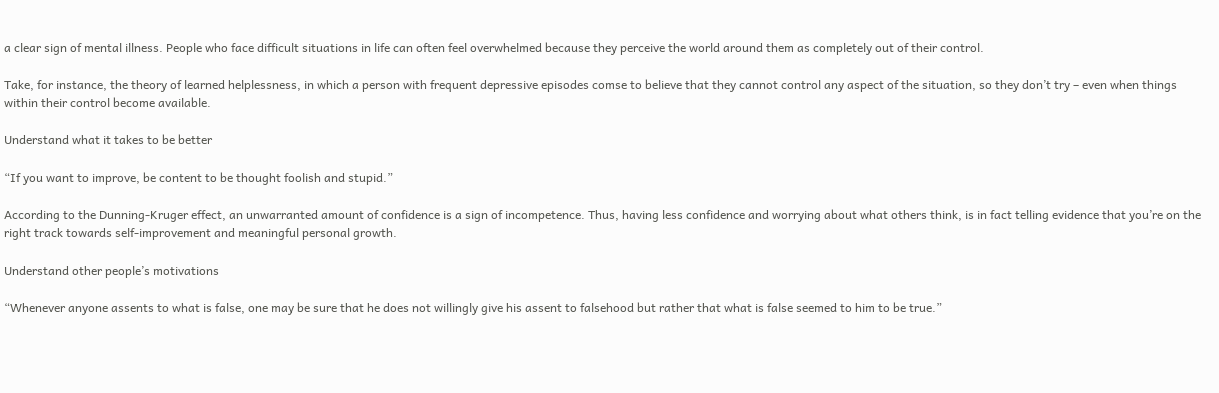a clear sign of mental illness. People who face difficult situations in life can often feel overwhelmed because they perceive the world around them as completely out of their control.

Take, for instance, the theory of learned helplessness, in which a person with frequent depressive episodes comse to believe that they cannot control any aspect of the situation, so they don’t try – even when things within their control become available.

Understand what it takes to be better

“If you want to improve, be content to be thought foolish and stupid.”

According to the Dunning-Kruger effect, an unwarranted amount of confidence is a sign of incompetence. Thus, having less confidence and worrying about what others think, is in fact telling evidence that you’re on the right track towards self-improvement and meaningful personal growth.

Understand other people’s motivations

“Whenever anyone assents to what is false, one may be sure that he does not willingly give his assent to falsehood but rather that what is false seemed to him to be true.”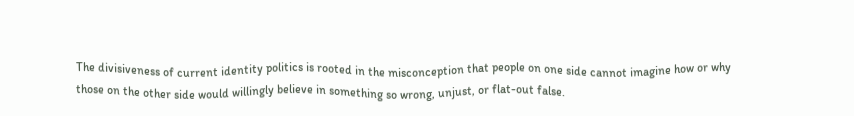The divisiveness of current identity politics is rooted in the misconception that people on one side cannot imagine how or why those on the other side would willingly believe in something so wrong, unjust, or flat-out false.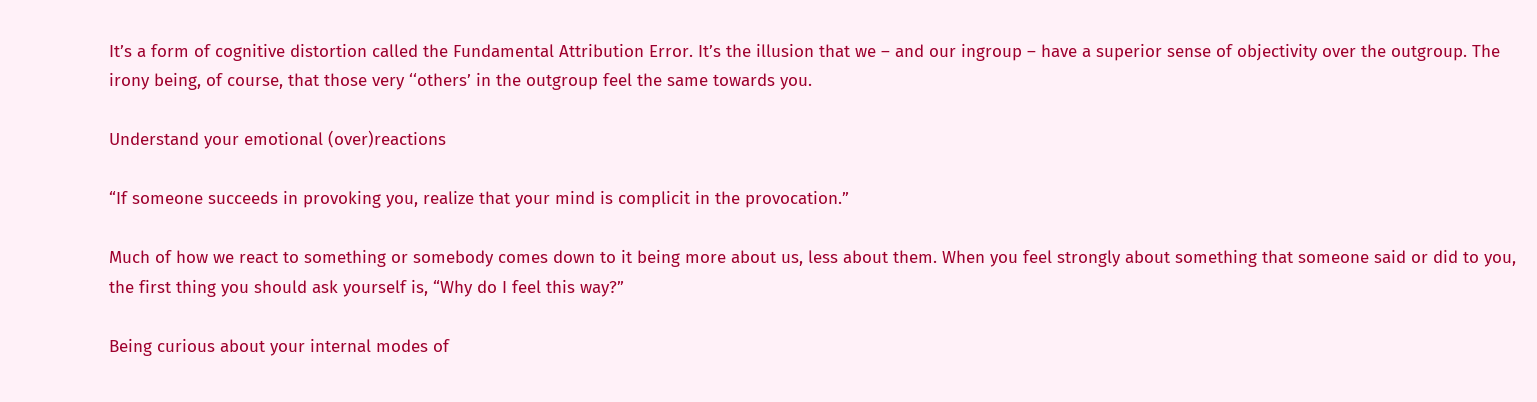It’s a form of cognitive distortion called the Fundamental Attribution Error. It’s the illusion that we – and our ingroup – have a superior sense of objectivity over the outgroup. The irony being, of course, that those very ‘‘others’ in the outgroup feel the same towards you.

Understand your emotional (over)reactions

“If someone succeeds in provoking you, realize that your mind is complicit in the provocation.”

Much of how we react to something or somebody comes down to it being more about us, less about them. When you feel strongly about something that someone said or did to you, the first thing you should ask yourself is, “Why do I feel this way?”

Being curious about your internal modes of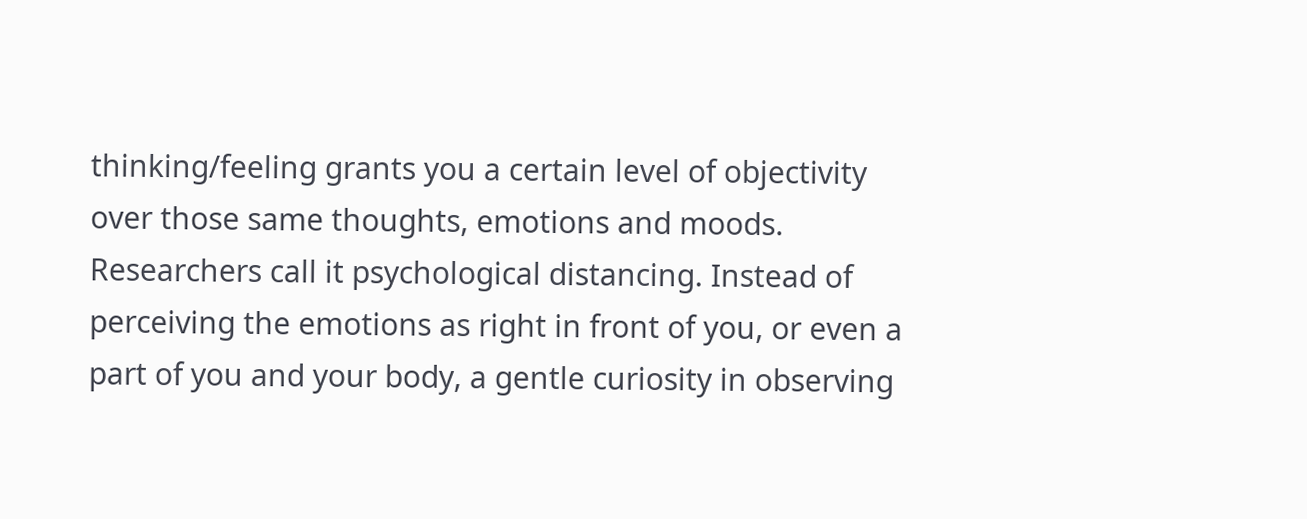thinking/feeling grants you a certain level of objectivity over those same thoughts, emotions and moods. Researchers call it psychological distancing. Instead of perceiving the emotions as right in front of you, or even a part of you and your body, a gentle curiosity in observing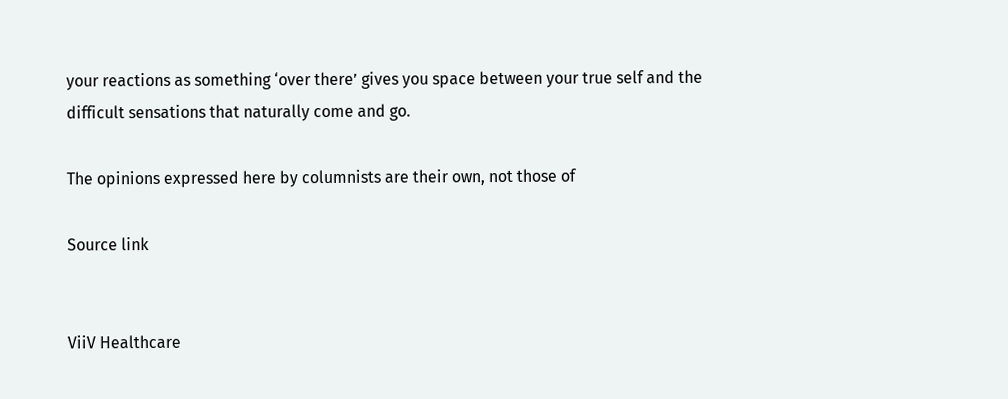your reactions as something ‘over there’ gives you space between your true self and the difficult sensations that naturally come and go.

The opinions expressed here by columnists are their own, not those of

Source link


ViiV Healthcare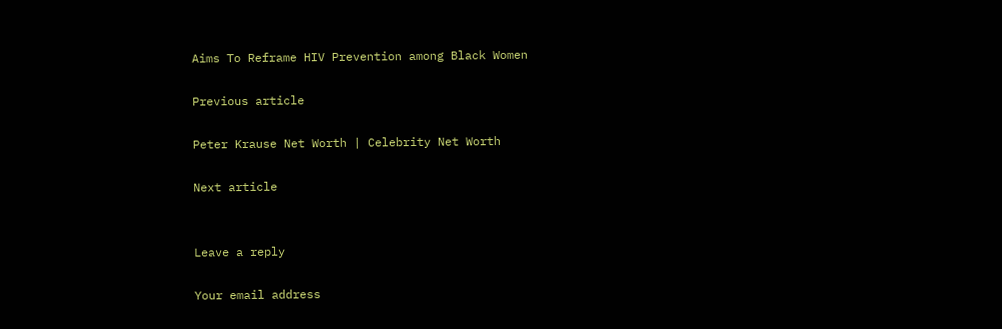Aims To Reframe HIV Prevention among Black Women

Previous article

Peter Krause Net Worth | Celebrity Net Worth

Next article


Leave a reply

Your email address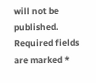will not be published. Required fields are marked *